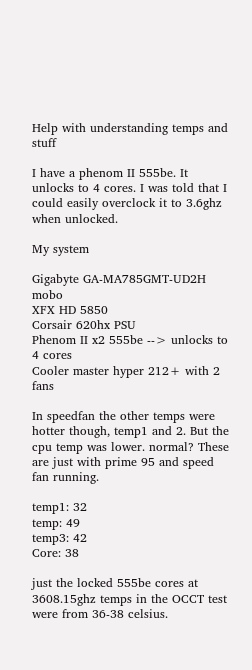Help with understanding temps and stuff

I have a phenom II 555be. It unlocks to 4 cores. I was told that I could easily overclock it to 3.6ghz when unlocked.

My system

Gigabyte GA-MA785GMT-UD2H mobo
XFX HD 5850
Corsair 620hx PSU
Phenom II x2 555be --> unlocks to 4 cores
Cooler master hyper 212+ with 2 fans

In speedfan the other temps were hotter though, temp1 and 2. But the cpu temp was lower. normal? These are just with prime 95 and speed fan running.

temp1: 32
temp: 49
temp3: 42
Core: 38

just the locked 555be cores at 3608.15ghz temps in the OCCT test were from 36-38 celsius.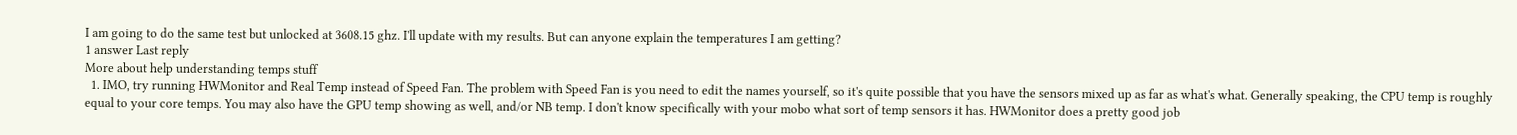I am going to do the same test but unlocked at 3608.15 ghz. I'll update with my results. But can anyone explain the temperatures I am getting?
1 answer Last reply
More about help understanding temps stuff
  1. IMO, try running HWMonitor and Real Temp instead of Speed Fan. The problem with Speed Fan is you need to edit the names yourself, so it's quite possible that you have the sensors mixed up as far as what's what. Generally speaking, the CPU temp is roughly equal to your core temps. You may also have the GPU temp showing as well, and/or NB temp. I don't know specifically with your mobo what sort of temp sensors it has. HWMonitor does a pretty good job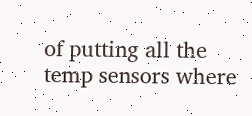of putting all the temp sensors where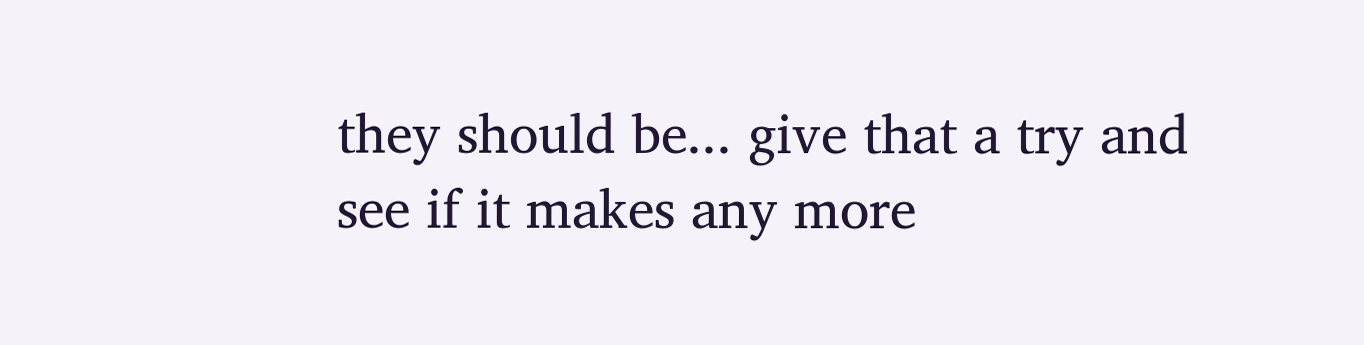they should be... give that a try and see if it makes any more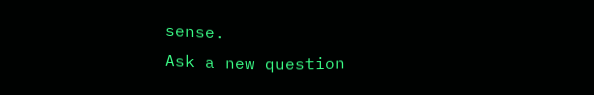sense.
Ask a new question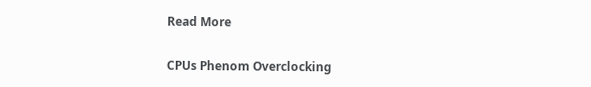Read More

CPUs Phenom Overclocking